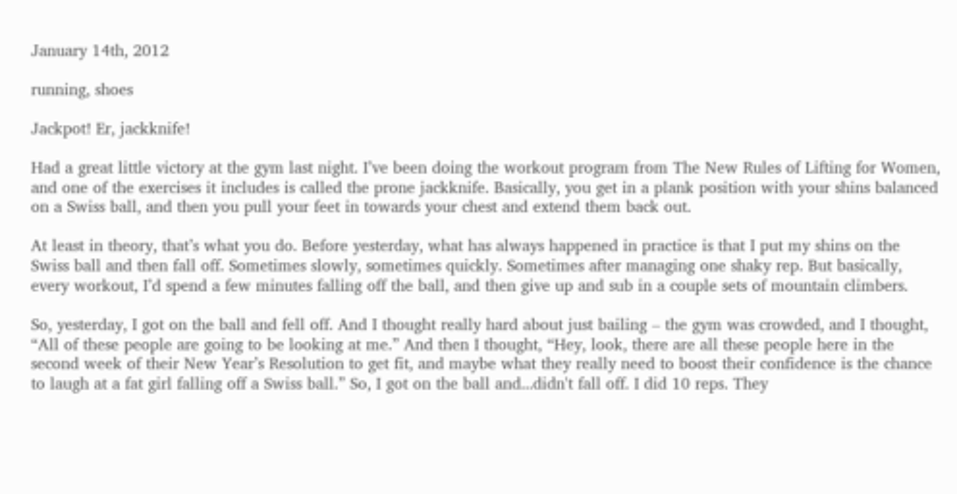January 14th, 2012

running, shoes

Jackpot! Er, jackknife!

Had a great little victory at the gym last night. I’ve been doing the workout program from The New Rules of Lifting for Women, and one of the exercises it includes is called the prone jackknife. Basically, you get in a plank position with your shins balanced on a Swiss ball, and then you pull your feet in towards your chest and extend them back out.

At least in theory, that’s what you do. Before yesterday, what has always happened in practice is that I put my shins on the Swiss ball and then fall off. Sometimes slowly, sometimes quickly. Sometimes after managing one shaky rep. But basically, every workout, I’d spend a few minutes falling off the ball, and then give up and sub in a couple sets of mountain climbers.

So, yesterday, I got on the ball and fell off. And I thought really hard about just bailing – the gym was crowded, and I thought, “All of these people are going to be looking at me.” And then I thought, “Hey, look, there are all these people here in the second week of their New Year’s Resolution to get fit, and maybe what they really need to boost their confidence is the chance to laugh at a fat girl falling off a Swiss ball.” So, I got on the ball and...didn't fall off. I did 10 reps. They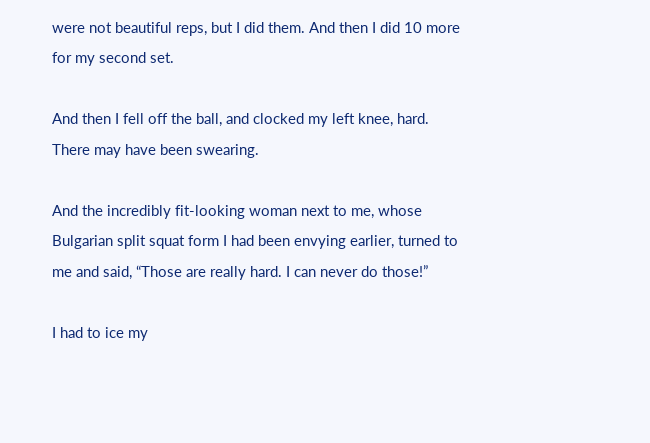were not beautiful reps, but I did them. And then I did 10 more for my second set.

And then I fell off the ball, and clocked my left knee, hard. There may have been swearing.

And the incredibly fit-looking woman next to me, whose Bulgarian split squat form I had been envying earlier, turned to me and said, “Those are really hard. I can never do those!”

I had to ice my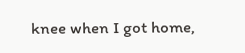knee when I got home,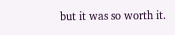but it was so worth it.